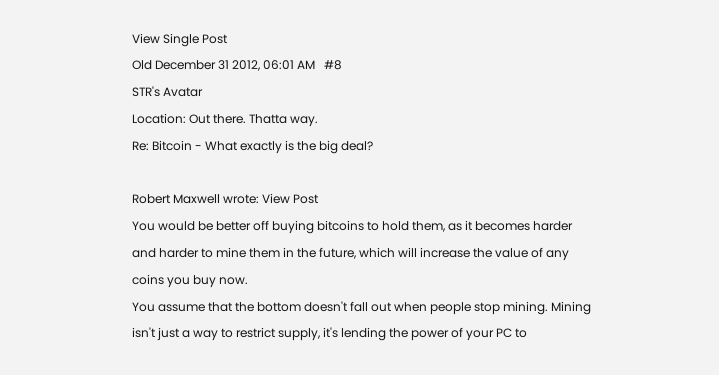View Single Post
Old December 31 2012, 06:01 AM   #8
STR's Avatar
Location: Out there. Thatta way.
Re: Bitcoin - What exactly is the big deal?

Robert Maxwell wrote: View Post
You would be better off buying bitcoins to hold them, as it becomes harder and harder to mine them in the future, which will increase the value of any coins you buy now.
You assume that the bottom doesn't fall out when people stop mining. Mining isn't just a way to restrict supply, it's lending the power of your PC to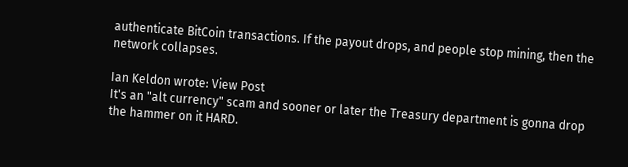authenticate BitCoin transactions. If the payout drops, and people stop mining, then the network collapses.

Ian Keldon wrote: View Post
It's an "alt currency" scam and sooner or later the Treasury department is gonna drop the hammer on it HARD.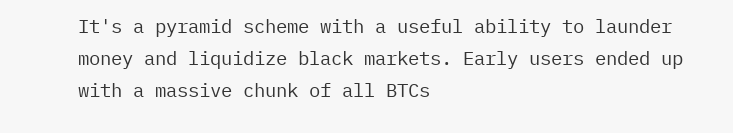It's a pyramid scheme with a useful ability to launder money and liquidize black markets. Early users ended up with a massive chunk of all BTCs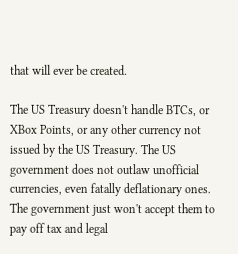that will ever be created.

The US Treasury doesn't handle BTCs, or XBox Points, or any other currency not issued by the US Treasury. The US government does not outlaw unofficial currencies, even fatally deflationary ones. The government just won't accept them to pay off tax and legal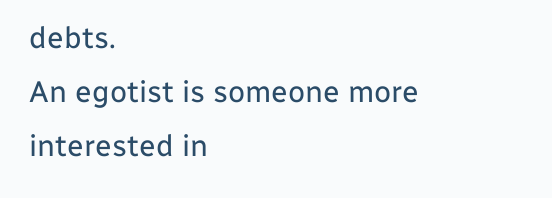debts.
An egotist is someone more interested in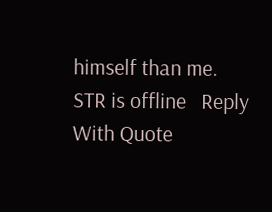himself than me.
STR is offline   Reply With Quote